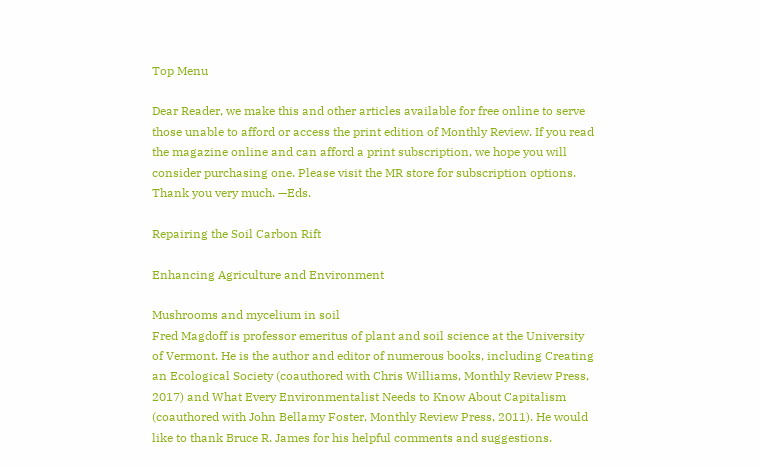Top Menu

Dear Reader, we make this and other articles available for free online to serve those unable to afford or access the print edition of Monthly Review. If you read the magazine online and can afford a print subscription, we hope you will consider purchasing one. Please visit the MR store for subscription options. Thank you very much. —Eds.

Repairing the Soil Carbon Rift

Enhancing Agriculture and Environment

Mushrooms and mycelium in soil
Fred Magdoff is professor emeritus of plant and soil science at the University of Vermont. He is the author and editor of numerous books, including Creating an Ecological Society (coauthored with Chris Williams, Monthly Review Press, 2017) and What Every Environmentalist Needs to Know About Capitalism (coauthored with John Bellamy Foster, Monthly Review Press, 2011). He would like to thank Bruce R. James for his helpful comments and suggestions.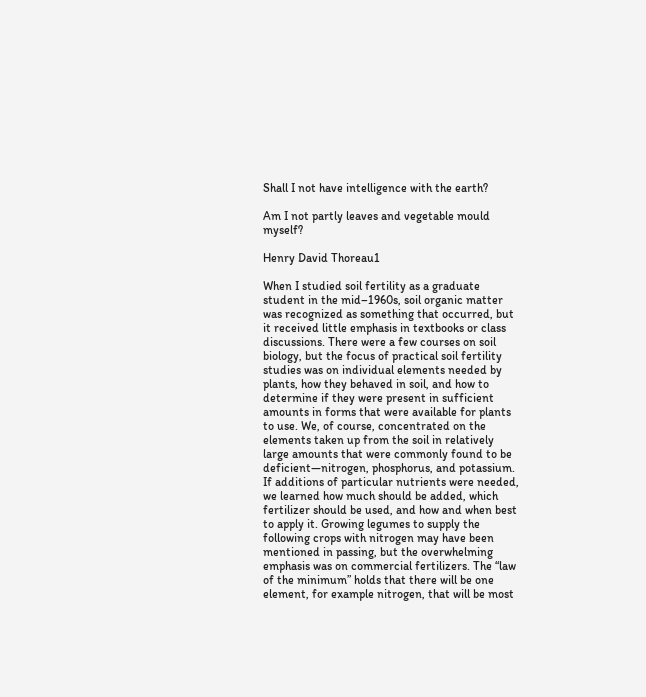Shall I not have intelligence with the earth?

Am I not partly leaves and vegetable mould myself?

Henry David Thoreau1

When I studied soil fertility as a graduate student in the mid–1960s, soil organic matter was recognized as something that occurred, but it received little emphasis in textbooks or class discussions. There were a few courses on soil biology, but the focus of practical soil fertility studies was on individual elements needed by plants, how they behaved in soil, and how to determine if they were present in sufficient amounts in forms that were available for plants to use. We, of course, concentrated on the elements taken up from the soil in relatively large amounts that were commonly found to be deficient—nitrogen, phosphorus, and potassium. If additions of particular nutrients were needed, we learned how much should be added, which fertilizer should be used, and how and when best to apply it. Growing legumes to supply the following crops with nitrogen may have been mentioned in passing, but the overwhelming emphasis was on commercial fertilizers. The “law of the minimum” holds that there will be one element, for example nitrogen, that will be most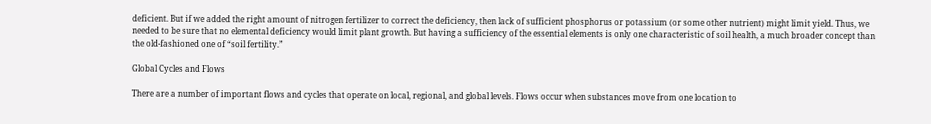deficient. But if we added the right amount of nitrogen fertilizer to correct the deficiency, then lack of sufficient phosphorus or potassium (or some other nutrient) might limit yield. Thus, we needed to be sure that no elemental deficiency would limit plant growth. But having a sufficiency of the essential elements is only one characteristic of soil health, a much broader concept than the old-fashioned one of “soil fertility.”

Global Cycles and Flows

There are a number of important flows and cycles that operate on local, regional, and global levels. Flows occur when substances move from one location to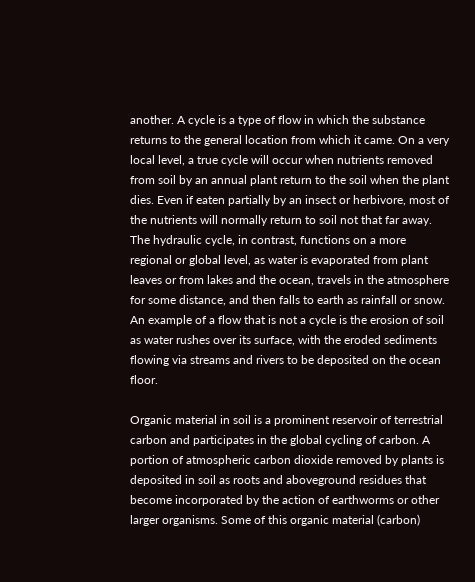another. A cycle is a type of flow in which the substance returns to the general location from which it came. On a very local level, a true cycle will occur when nutrients removed from soil by an annual plant return to the soil when the plant dies. Even if eaten partially by an insect or herbivore, most of the nutrients will normally return to soil not that far away. The hydraulic cycle, in contrast, functions on a more regional or global level, as water is evaporated from plant leaves or from lakes and the ocean, travels in the atmosphere for some distance, and then falls to earth as rainfall or snow. An example of a flow that is not a cycle is the erosion of soil as water rushes over its surface, with the eroded sediments flowing via streams and rivers to be deposited on the ocean floor.

Organic material in soil is a prominent reservoir of terrestrial carbon and participates in the global cycling of carbon. A portion of atmospheric carbon dioxide removed by plants is deposited in soil as roots and aboveground residues that become incorporated by the action of earthworms or other larger organisms. Some of this organic material (carbon)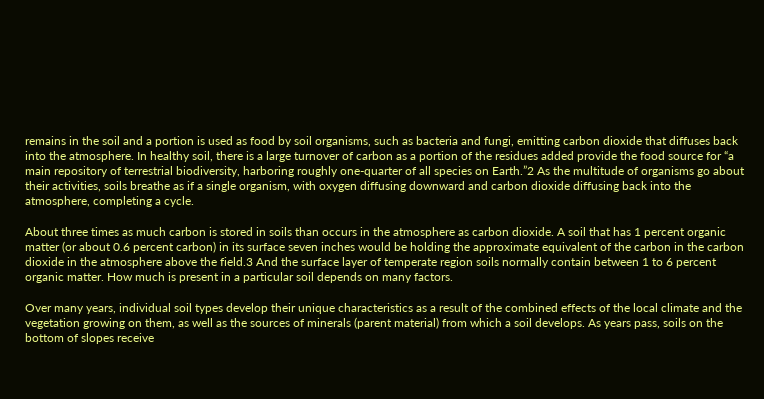remains in the soil and a portion is used as food by soil organisms, such as bacteria and fungi, emitting carbon dioxide that diffuses back into the atmosphere. In healthy soil, there is a large turnover of carbon as a portion of the residues added provide the food source for “a main repository of terrestrial biodiversity, harboring roughly one-quarter of all species on Earth.”2 As the multitude of organisms go about their activities, soils breathe as if a single organism, with oxygen diffusing downward and carbon dioxide diffusing back into the atmosphere, completing a cycle.

About three times as much carbon is stored in soils than occurs in the atmosphere as carbon dioxide. A soil that has 1 percent organic matter (or about 0.6 percent carbon) in its surface seven inches would be holding the approximate equivalent of the carbon in the carbon dioxide in the atmosphere above the field.3 And the surface layer of temperate region soils normally contain between 1 to 6 percent organic matter. How much is present in a particular soil depends on many factors.

Over many years, individual soil types develop their unique characteristics as a result of the combined effects of the local climate and the vegetation growing on them, as well as the sources of minerals (parent material) from which a soil develops. As years pass, soils on the bottom of slopes receive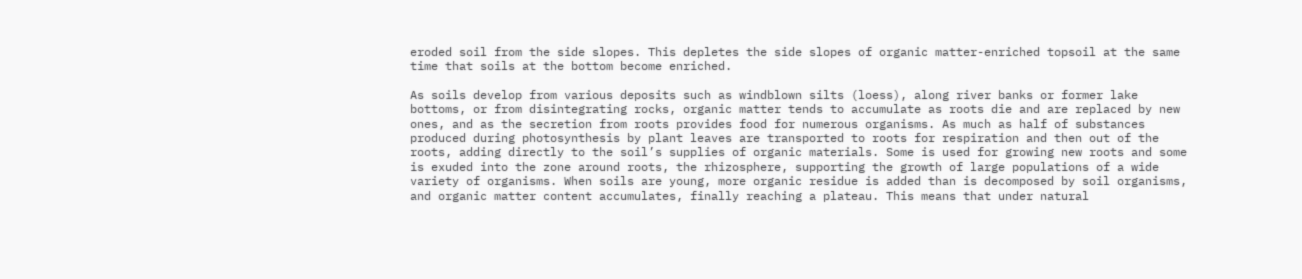eroded soil from the side slopes. This depletes the side slopes of organic matter-enriched topsoil at the same time that soils at the bottom become enriched.

As soils develop from various deposits such as windblown silts (loess), along river banks or former lake bottoms, or from disintegrating rocks, organic matter tends to accumulate as roots die and are replaced by new ones, and as the secretion from roots provides food for numerous organisms. As much as half of substances produced during photosynthesis by plant leaves are transported to roots for respiration and then out of the roots, adding directly to the soil’s supplies of organic materials. Some is used for growing new roots and some is exuded into the zone around roots, the rhizosphere, supporting the growth of large populations of a wide variety of organisms. When soils are young, more organic residue is added than is decomposed by soil organisms, and organic matter content accumulates, finally reaching a plateau. This means that under natural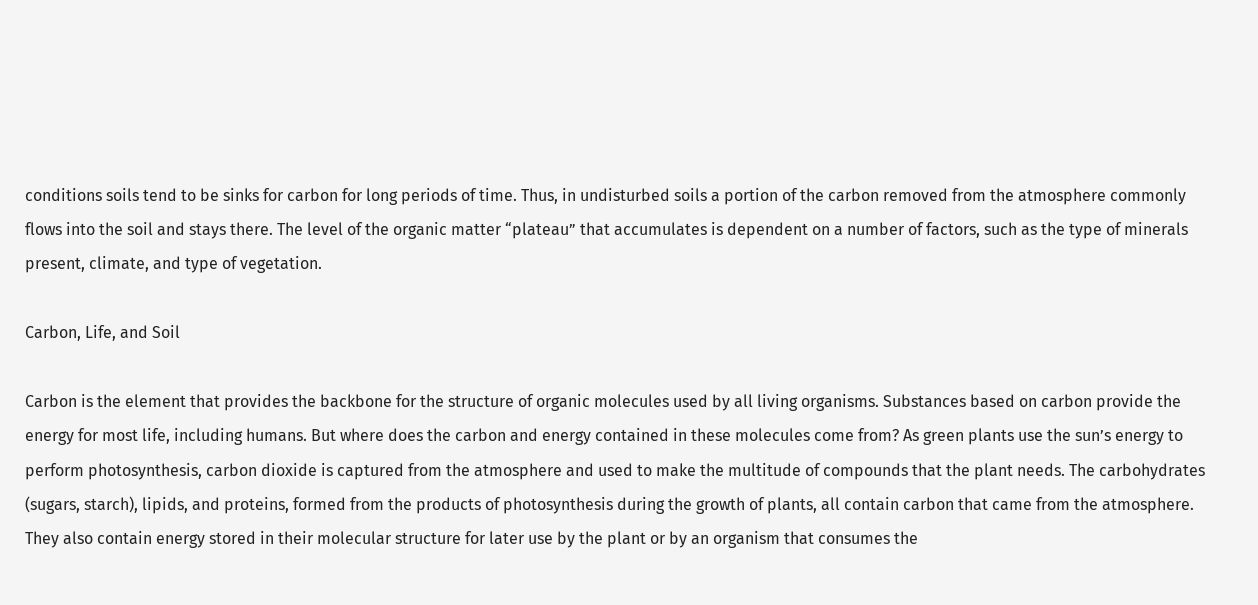conditions soils tend to be sinks for carbon for long periods of time. Thus, in undisturbed soils a portion of the carbon removed from the atmosphere commonly flows into the soil and stays there. The level of the organic matter “plateau” that accumulates is dependent on a number of factors, such as the type of minerals present, climate, and type of vegetation.

Carbon, Life, and Soil

Carbon is the element that provides the backbone for the structure of organic molecules used by all living organisms. Substances based on carbon provide the energy for most life, including humans. But where does the carbon and energy contained in these molecules come from? As green plants use the sun’s energy to perform photosynthesis, carbon dioxide is captured from the atmosphere and used to make the multitude of compounds that the plant needs. The carbohydrates (sugars, starch), lipids, and proteins, formed from the products of photosynthesis during the growth of plants, all contain carbon that came from the atmosphere. They also contain energy stored in their molecular structure for later use by the plant or by an organism that consumes the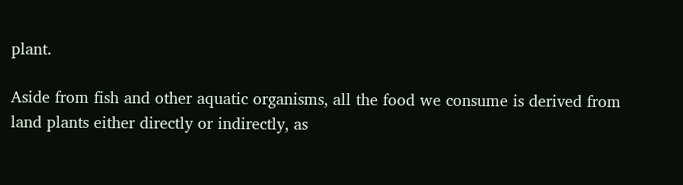plant.

Aside from fish and other aquatic organisms, all the food we consume is derived from land plants either directly or indirectly, as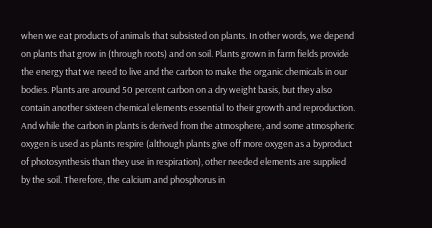when we eat products of animals that subsisted on plants. In other words, we depend on plants that grow in (through roots) and on soil. Plants grown in farm fields provide the energy that we need to live and the carbon to make the organic chemicals in our bodies. Plants are around 50 percent carbon on a dry weight basis, but they also contain another sixteen chemical elements essential to their growth and reproduction. And while the carbon in plants is derived from the atmosphere, and some atmospheric oxygen is used as plants respire (although plants give off more oxygen as a byproduct of photosynthesis than they use in respiration), other needed elements are supplied by the soil. Therefore, the calcium and phosphorus in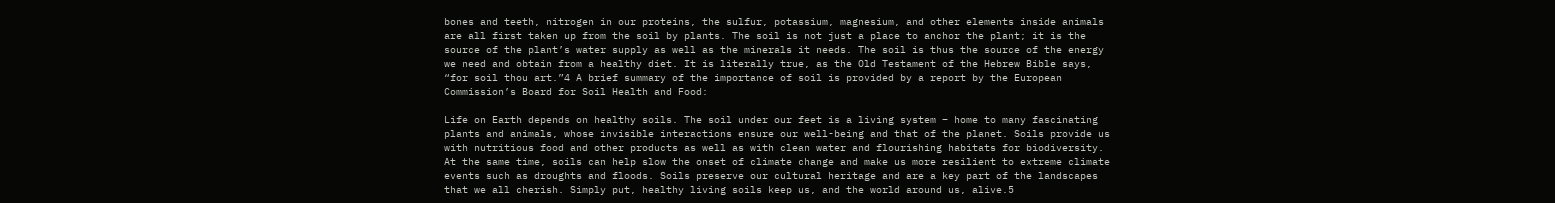bones and teeth, nitrogen in our proteins, the sulfur, potassium, magnesium, and other elements inside animals are all first taken up from the soil by plants. The soil is not just a place to anchor the plant; it is the source of the plant’s water supply as well as the minerals it needs. The soil is thus the source of the energy we need and obtain from a healthy diet. It is literally true, as the Old Testament of the Hebrew Bible says, “for soil thou art.”4 A brief summary of the importance of soil is provided by a report by the European Commission’s Board for Soil Health and Food:

Life on Earth depends on healthy soils. The soil under our feet is a living system – home to many fascinating plants and animals, whose invisible interactions ensure our well-being and that of the planet. Soils provide us with nutritious food and other products as well as with clean water and flourishing habitats for biodiversity. At the same time, soils can help slow the onset of climate change and make us more resilient to extreme climate events such as droughts and floods. Soils preserve our cultural heritage and are a key part of the landscapes that we all cherish. Simply put, healthy living soils keep us, and the world around us, alive.5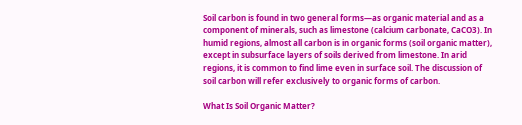Soil carbon is found in two general forms—as organic material and as a component of minerals, such as limestone (calcium carbonate, CaCO3). In humid regions, almost all carbon is in organic forms (soil organic matter), except in subsurface layers of soils derived from limestone. In arid regions, it is common to find lime even in surface soil. The discussion of soil carbon will refer exclusively to organic forms of carbon.

What Is Soil Organic Matter?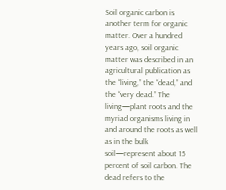Soil organic carbon is another term for organic matter. Over a hundred years ago, soil organic matter was described in an agricultural publication as the “living,” the “dead,” and the “very dead.” The living—plant roots and the myriad organisms living in and around the roots as well as in the bulk soil—represent about 15 percent of soil carbon. The dead refers to the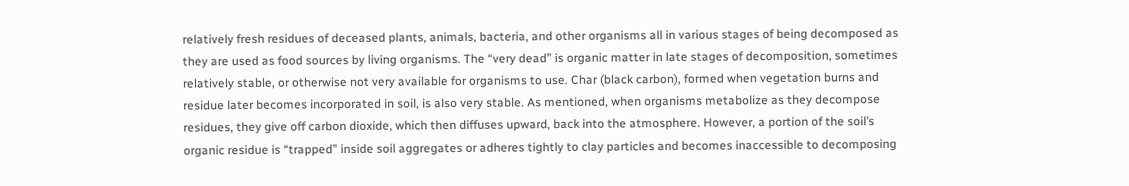relatively fresh residues of deceased plants, animals, bacteria, and other organisms all in various stages of being decomposed as they are used as food sources by living organisms. The “very dead” is organic matter in late stages of decomposition, sometimes relatively stable, or otherwise not very available for organisms to use. Char (black carbon), formed when vegetation burns and residue later becomes incorporated in soil, is also very stable. As mentioned, when organisms metabolize as they decompose residues, they give off carbon dioxide, which then diffuses upward, back into the atmosphere. However, a portion of the soil’s organic residue is “trapped” inside soil aggregates or adheres tightly to clay particles and becomes inaccessible to decomposing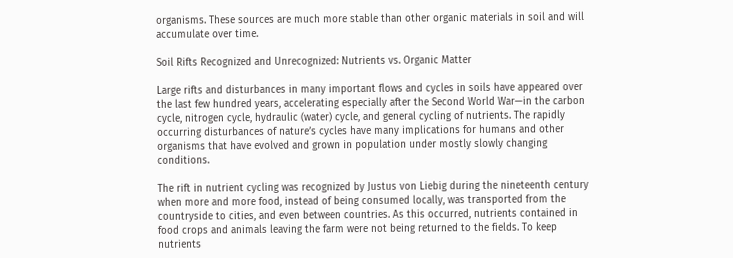organisms. These sources are much more stable than other organic materials in soil and will accumulate over time.

Soil Rifts Recognized and Unrecognized: Nutrients vs. Organic Matter

Large rifts and disturbances in many important flows and cycles in soils have appeared over the last few hundred years, accelerating especially after the Second World War—in the carbon cycle, nitrogen cycle, hydraulic (water) cycle, and general cycling of nutrients. The rapidly occurring disturbances of nature’s cycles have many implications for humans and other organisms that have evolved and grown in population under mostly slowly changing conditions.

The rift in nutrient cycling was recognized by Justus von Liebig during the nineteenth century when more and more food, instead of being consumed locally, was transported from the countryside to cities, and even between countries. As this occurred, nutrients contained in food crops and animals leaving the farm were not being returned to the fields. To keep nutrients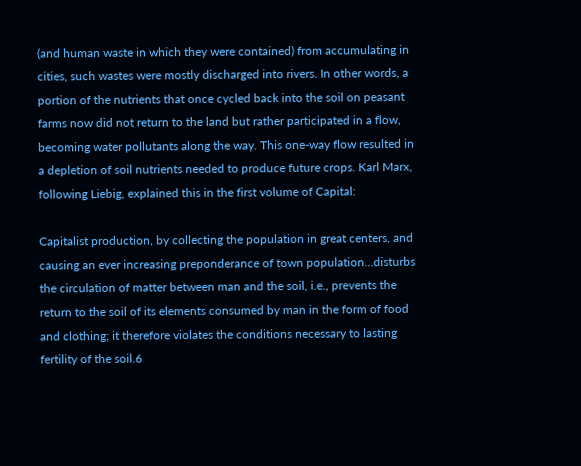(and human waste in which they were contained) from accumulating in cities, such wastes were mostly discharged into rivers. In other words, a portion of the nutrients that once cycled back into the soil on peasant farms now did not return to the land but rather participated in a flow, becoming water pollutants along the way. This one-way flow resulted in a depletion of soil nutrients needed to produce future crops. Karl Marx, following Liebig, explained this in the first volume of Capital:

Capitalist production, by collecting the population in great centers, and causing an ever increasing preponderance of town population…disturbs the circulation of matter between man and the soil, i.e., prevents the return to the soil of its elements consumed by man in the form of food and clothing; it therefore violates the conditions necessary to lasting fertility of the soil.6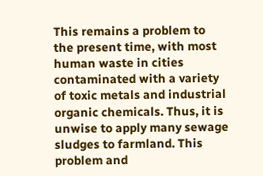This remains a problem to the present time, with most human waste in cities contaminated with a variety of toxic metals and industrial organic chemicals. Thus, it is unwise to apply many sewage sludges to farmland. This problem and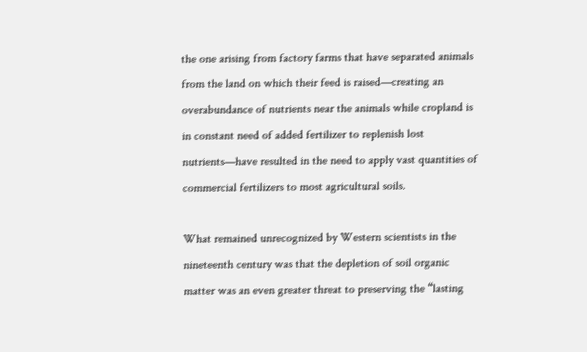the one arising from factory farms that have separated animals from the land on which their feed is raised—creating an overabundance of nutrients near the animals while cropland is in constant need of added fertilizer to replenish lost nutrients—have resulted in the need to apply vast quantities of commercial fertilizers to most agricultural soils.

What remained unrecognized by Western scientists in the nineteenth century was that the depletion of soil organic matter was an even greater threat to preserving the “lasting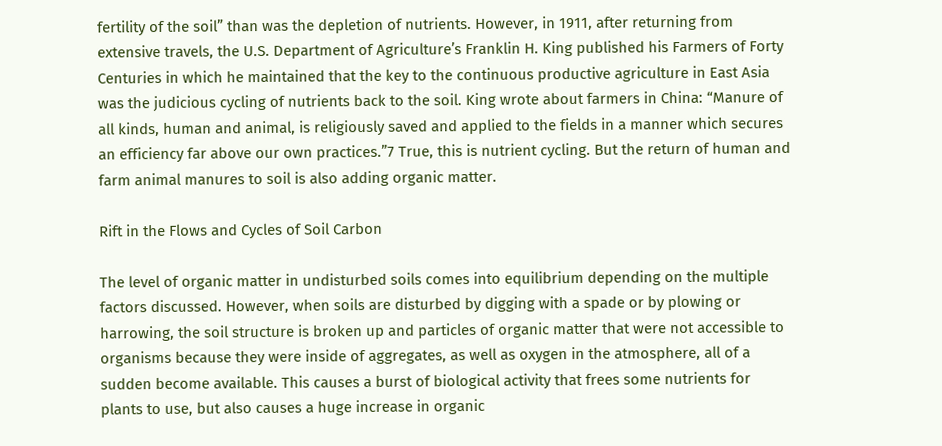fertility of the soil” than was the depletion of nutrients. However, in 1911, after returning from extensive travels, the U.S. Department of Agriculture’s Franklin H. King published his Farmers of Forty Centuries in which he maintained that the key to the continuous productive agriculture in East Asia was the judicious cycling of nutrients back to the soil. King wrote about farmers in China: “Manure of all kinds, human and animal, is religiously saved and applied to the fields in a manner which secures an efficiency far above our own practices.”7 True, this is nutrient cycling. But the return of human and farm animal manures to soil is also adding organic matter.

Rift in the Flows and Cycles of Soil Carbon

The level of organic matter in undisturbed soils comes into equilibrium depending on the multiple factors discussed. However, when soils are disturbed by digging with a spade or by plowing or harrowing, the soil structure is broken up and particles of organic matter that were not accessible to organisms because they were inside of aggregates, as well as oxygen in the atmosphere, all of a sudden become available. This causes a burst of biological activity that frees some nutrients for plants to use, but also causes a huge increase in organic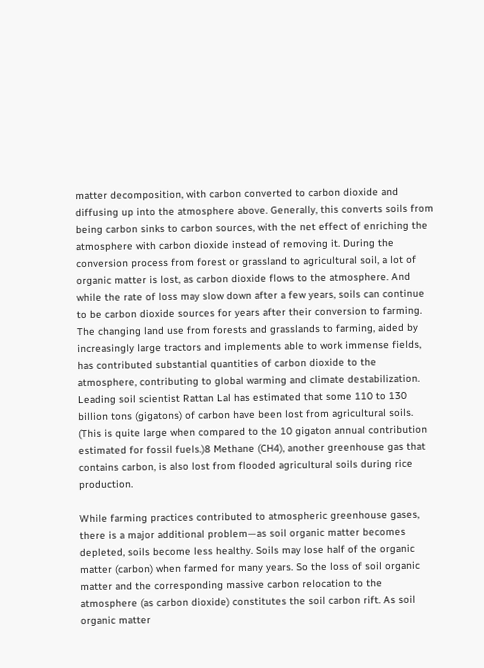matter decomposition, with carbon converted to carbon dioxide and diffusing up into the atmosphere above. Generally, this converts soils from being carbon sinks to carbon sources, with the net effect of enriching the atmosphere with carbon dioxide instead of removing it. During the conversion process from forest or grassland to agricultural soil, a lot of organic matter is lost, as carbon dioxide flows to the atmosphere. And while the rate of loss may slow down after a few years, soils can continue to be carbon dioxide sources for years after their conversion to farming. The changing land use from forests and grasslands to farming, aided by increasingly large tractors and implements able to work immense fields, has contributed substantial quantities of carbon dioxide to the atmosphere, contributing to global warming and climate destabilization. Leading soil scientist Rattan Lal has estimated that some 110 to 130 billion tons (gigatons) of carbon have been lost from agricultural soils. (This is quite large when compared to the 10 gigaton annual contribution estimated for fossil fuels.)8 Methane (CH4), another greenhouse gas that contains carbon, is also lost from flooded agricultural soils during rice production.

While farming practices contributed to atmospheric greenhouse gases, there is a major additional problem—as soil organic matter becomes depleted, soils become less healthy. Soils may lose half of the organic matter (carbon) when farmed for many years. So the loss of soil organic matter and the corresponding massive carbon relocation to the atmosphere (as carbon dioxide) constitutes the soil carbon rift. As soil organic matter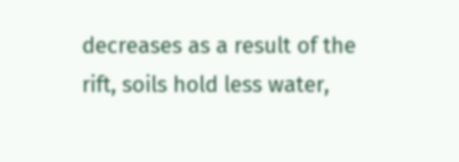decreases as a result of the rift, soils hold less water,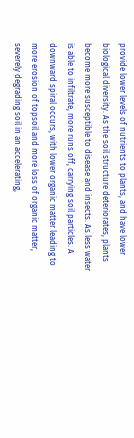provide lower levels of nutrients to plants, and have lower biological diversity. As the soil structure deteriorates, plants become more susceptible to disease and insects. As less water is able to infiltrate, more runs off, carrying soil particles. A downward spiral occurs, with lower organic matter leading to more erosion of topsoil and more loss of organic matter, severely degrading soil in an accelerating,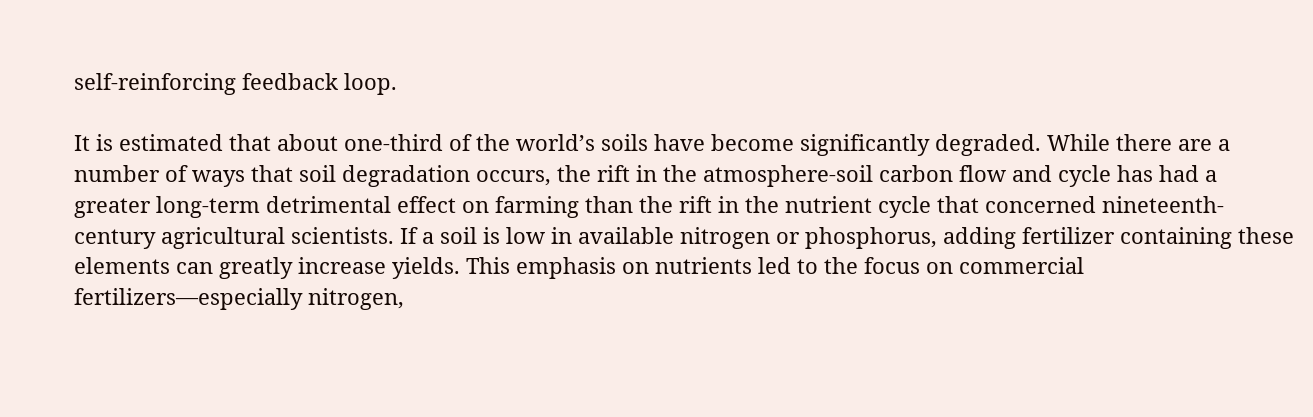self-reinforcing feedback loop.

It is estimated that about one-third of the world’s soils have become significantly degraded. While there are a number of ways that soil degradation occurs, the rift in the atmosphere-soil carbon flow and cycle has had a greater long-term detrimental effect on farming than the rift in the nutrient cycle that concerned nineteenth-century agricultural scientists. If a soil is low in available nitrogen or phosphorus, adding fertilizer containing these elements can greatly increase yields. This emphasis on nutrients led to the focus on commercial fertilizers—especially nitrogen,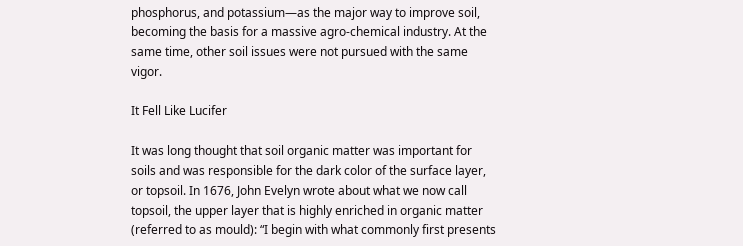phosphorus, and potassium—as the major way to improve soil, becoming the basis for a massive agro-chemical industry. At the same time, other soil issues were not pursued with the same vigor.

It Fell Like Lucifer

It was long thought that soil organic matter was important for soils and was responsible for the dark color of the surface layer, or topsoil. In 1676, John Evelyn wrote about what we now call topsoil, the upper layer that is highly enriched in organic matter (referred to as mould): “I begin with what commonly first presents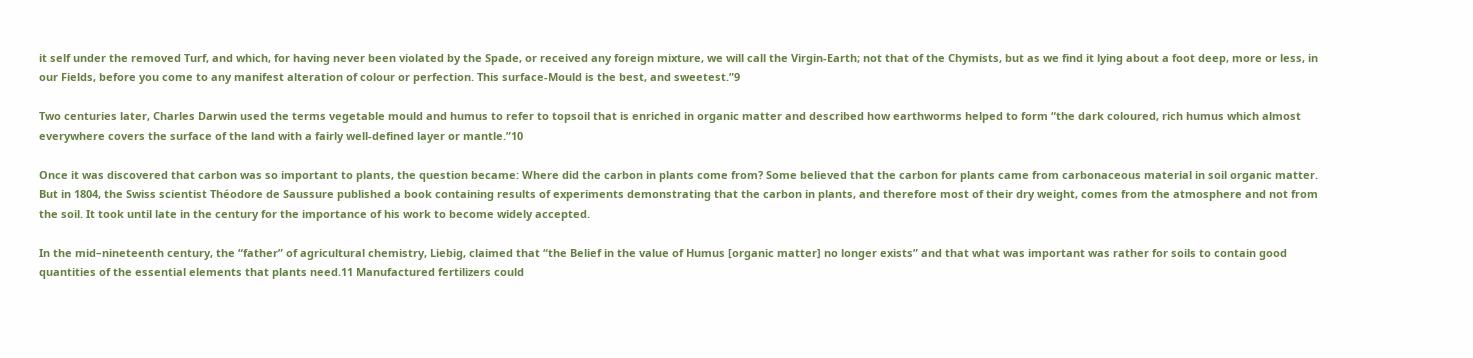it self under the removed Turf, and which, for having never been violated by the Spade, or received any foreign mixture, we will call the Virgin-Earth; not that of the Chymists, but as we find it lying about a foot deep, more or less, in our Fields, before you come to any manifest alteration of colour or perfection. This surface-Mould is the best, and sweetest.”9

Two centuries later, Charles Darwin used the terms vegetable mould and humus to refer to topsoil that is enriched in organic matter and described how earthworms helped to form “the dark coloured, rich humus which almost everywhere covers the surface of the land with a fairly well-defined layer or mantle.”10

Once it was discovered that carbon was so important to plants, the question became: Where did the carbon in plants come from? Some believed that the carbon for plants came from carbonaceous material in soil organic matter. But in 1804, the Swiss scientist Théodore de Saussure published a book containing results of experiments demonstrating that the carbon in plants, and therefore most of their dry weight, comes from the atmosphere and not from the soil. It took until late in the century for the importance of his work to become widely accepted.

In the mid–nineteenth century, the “father” of agricultural chemistry, Liebig, claimed that “the Belief in the value of Humus [organic matter] no longer exists” and that what was important was rather for soils to contain good quantities of the essential elements that plants need.11 Manufactured fertilizers could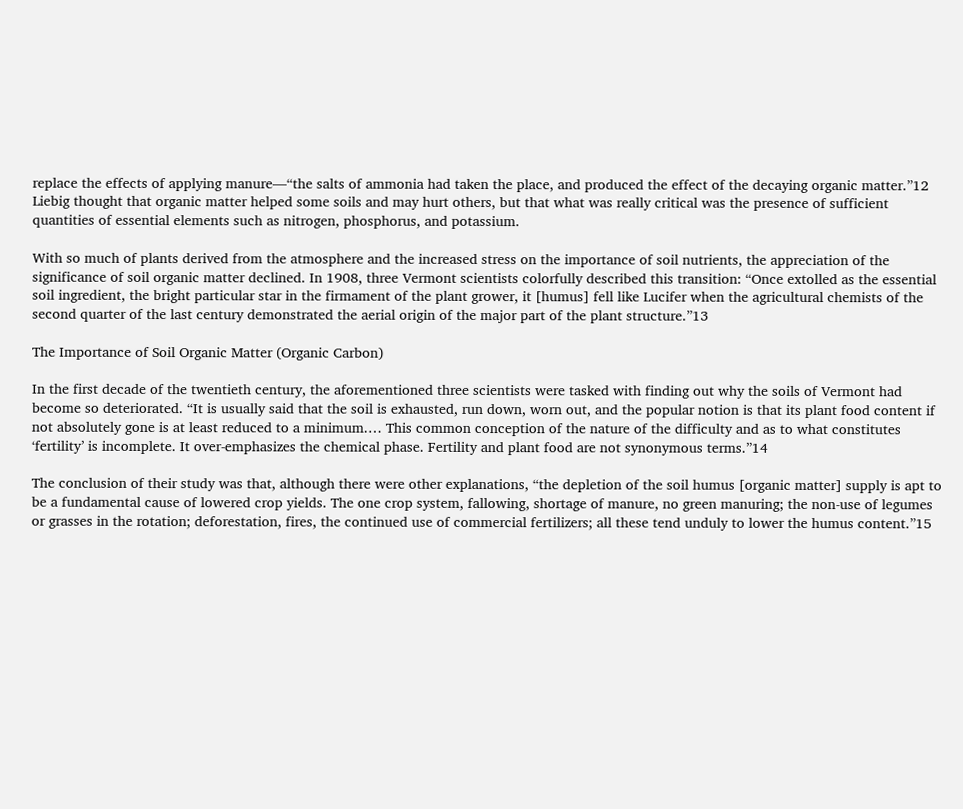replace the effects of applying manure—“the salts of ammonia had taken the place, and produced the effect of the decaying organic matter.”12 Liebig thought that organic matter helped some soils and may hurt others, but that what was really critical was the presence of sufficient quantities of essential elements such as nitrogen, phosphorus, and potassium.

With so much of plants derived from the atmosphere and the increased stress on the importance of soil nutrients, the appreciation of the significance of soil organic matter declined. In 1908, three Vermont scientists colorfully described this transition: “Once extolled as the essential soil ingredient, the bright particular star in the firmament of the plant grower, it [humus] fell like Lucifer when the agricultural chemists of the second quarter of the last century demonstrated the aerial origin of the major part of the plant structure.”13

The Importance of Soil Organic Matter (Organic Carbon)

In the first decade of the twentieth century, the aforementioned three scientists were tasked with finding out why the soils of Vermont had become so deteriorated. “It is usually said that the soil is exhausted, run down, worn out, and the popular notion is that its plant food content if not absolutely gone is at least reduced to a minimum.… This common conception of the nature of the difficulty and as to what constitutes ‘fertility’ is incomplete. It over-emphasizes the chemical phase. Fertility and plant food are not synonymous terms.”14

The conclusion of their study was that, although there were other explanations, “the depletion of the soil humus [organic matter] supply is apt to be a fundamental cause of lowered crop yields. The one crop system, fallowing, shortage of manure, no green manuring; the non-use of legumes or grasses in the rotation; deforestation, fires, the continued use of commercial fertilizers; all these tend unduly to lower the humus content.”15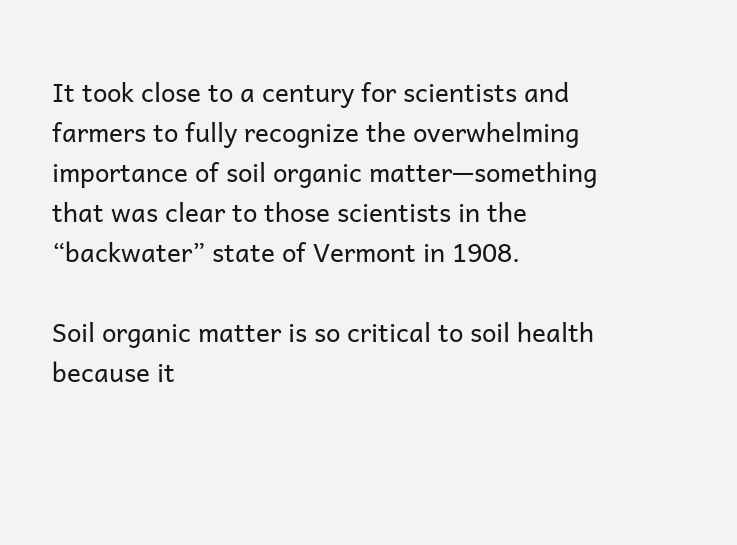It took close to a century for scientists and farmers to fully recognize the overwhelming importance of soil organic matter—something that was clear to those scientists in the “backwater” state of Vermont in 1908.

Soil organic matter is so critical to soil health because it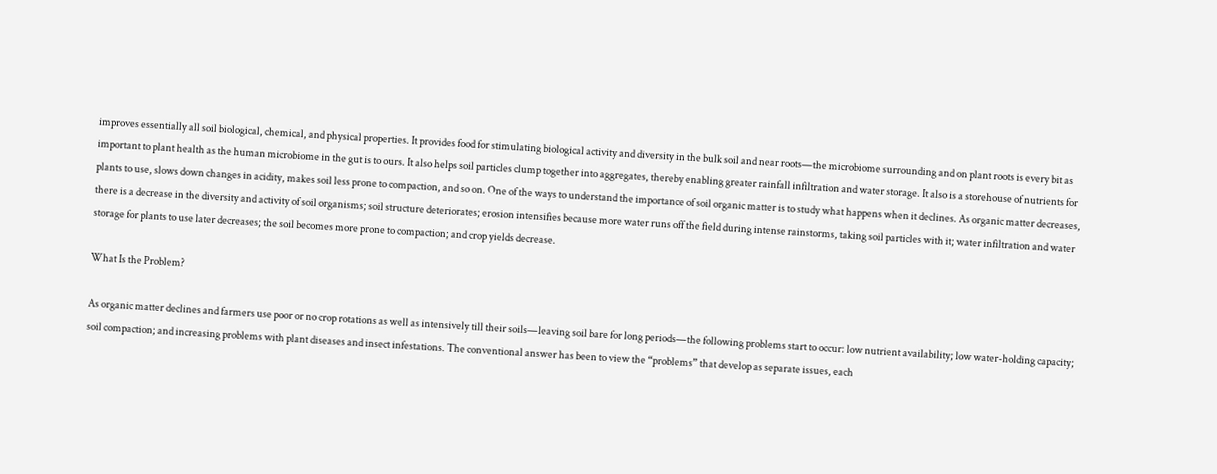improves essentially all soil biological, chemical, and physical properties. It provides food for stimulating biological activity and diversity in the bulk soil and near roots—the microbiome surrounding and on plant roots is every bit as important to plant health as the human microbiome in the gut is to ours. It also helps soil particles clump together into aggregates, thereby enabling greater rainfall infiltration and water storage. It also is a storehouse of nutrients for plants to use, slows down changes in acidity, makes soil less prone to compaction, and so on. One of the ways to understand the importance of soil organic matter is to study what happens when it declines. As organic matter decreases, there is a decrease in the diversity and activity of soil organisms; soil structure deteriorates; erosion intensifies because more water runs off the field during intense rainstorms, taking soil particles with it; water infiltration and water storage for plants to use later decreases; the soil becomes more prone to compaction; and crop yields decrease.

What Is the Problem?

As organic matter declines and farmers use poor or no crop rotations as well as intensively till their soils—leaving soil bare for long periods—the following problems start to occur: low nutrient availability; low water-holding capacity; soil compaction; and increasing problems with plant diseases and insect infestations. The conventional answer has been to view the “problems” that develop as separate issues, each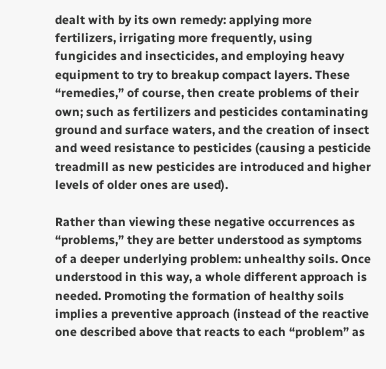dealt with by its own remedy: applying more fertilizers, irrigating more frequently, using fungicides and insecticides, and employing heavy equipment to try to breakup compact layers. These “remedies,” of course, then create problems of their own; such as fertilizers and pesticides contaminating ground and surface waters, and the creation of insect and weed resistance to pesticides (causing a pesticide treadmill as new pesticides are introduced and higher levels of older ones are used).

Rather than viewing these negative occurrences as “problems,” they are better understood as symptoms of a deeper underlying problem: unhealthy soils. Once understood in this way, a whole different approach is needed. Promoting the formation of healthy soils implies a preventive approach (instead of the reactive one described above that reacts to each “problem” as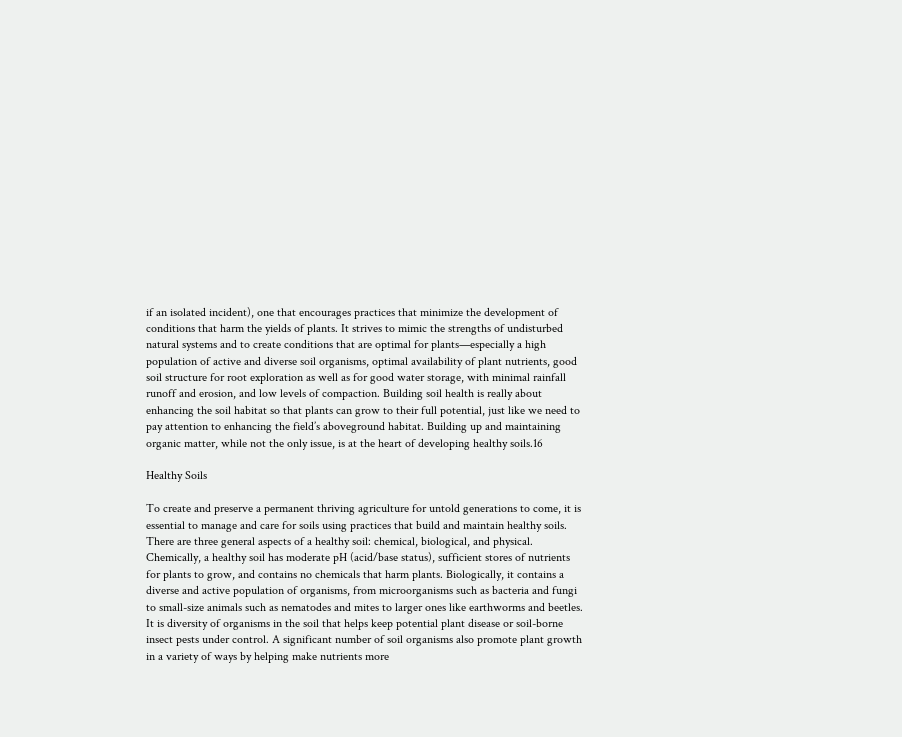if an isolated incident), one that encourages practices that minimize the development of conditions that harm the yields of plants. It strives to mimic the strengths of undisturbed natural systems and to create conditions that are optimal for plants—especially a high population of active and diverse soil organisms, optimal availability of plant nutrients, good soil structure for root exploration as well as for good water storage, with minimal rainfall runoff and erosion, and low levels of compaction. Building soil health is really about enhancing the soil habitat so that plants can grow to their full potential, just like we need to pay attention to enhancing the field’s aboveground habitat. Building up and maintaining organic matter, while not the only issue, is at the heart of developing healthy soils.16

Healthy Soils

To create and preserve a permanent thriving agriculture for untold generations to come, it is essential to manage and care for soils using practices that build and maintain healthy soils. There are three general aspects of a healthy soil: chemical, biological, and physical. Chemically, a healthy soil has moderate pH (acid/base status), sufficient stores of nutrients for plants to grow, and contains no chemicals that harm plants. Biologically, it contains a diverse and active population of organisms, from microorganisms such as bacteria and fungi to small-size animals such as nematodes and mites to larger ones like earthworms and beetles. It is diversity of organisms in the soil that helps keep potential plant disease or soil-borne insect pests under control. A significant number of soil organisms also promote plant growth in a variety of ways by helping make nutrients more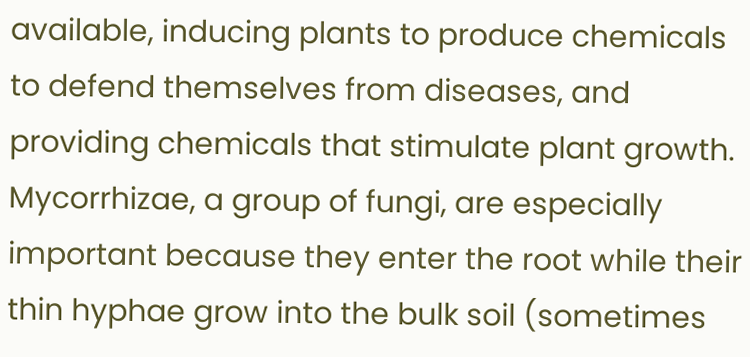available, inducing plants to produce chemicals to defend themselves from diseases, and providing chemicals that stimulate plant growth. Mycorrhizae, a group of fungi, are especially important because they enter the root while their thin hyphae grow into the bulk soil (sometimes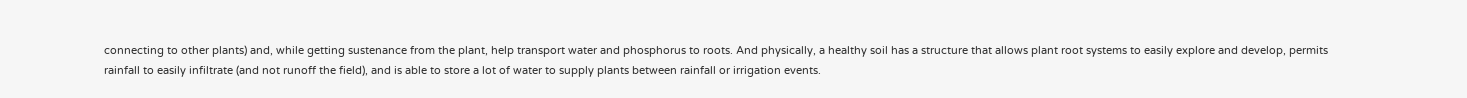connecting to other plants) and, while getting sustenance from the plant, help transport water and phosphorus to roots. And physically, a healthy soil has a structure that allows plant root systems to easily explore and develop, permits rainfall to easily infiltrate (and not runoff the field), and is able to store a lot of water to supply plants between rainfall or irrigation events.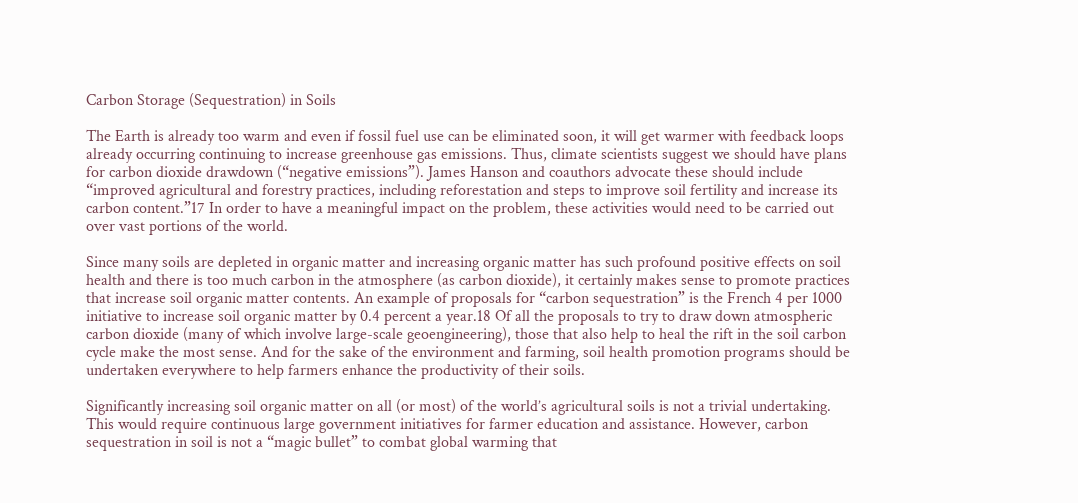Carbon Storage (Sequestration) in Soils

The Earth is already too warm and even if fossil fuel use can be eliminated soon, it will get warmer with feedback loops already occurring continuing to increase greenhouse gas emissions. Thus, climate scientists suggest we should have plans for carbon dioxide drawdown (“negative emissions”). James Hanson and coauthors advocate these should include “improved agricultural and forestry practices, including reforestation and steps to improve soil fertility and increase its carbon content.”17 In order to have a meaningful impact on the problem, these activities would need to be carried out over vast portions of the world.

Since many soils are depleted in organic matter and increasing organic matter has such profound positive effects on soil health and there is too much carbon in the atmosphere (as carbon dioxide), it certainly makes sense to promote practices that increase soil organic matter contents. An example of proposals for “carbon sequestration” is the French 4 per 1000 initiative to increase soil organic matter by 0.4 percent a year.18 Of all the proposals to try to draw down atmospheric carbon dioxide (many of which involve large-scale geoengineering), those that also help to heal the rift in the soil carbon cycle make the most sense. And for the sake of the environment and farming, soil health promotion programs should be undertaken everywhere to help farmers enhance the productivity of their soils.

Significantly increasing soil organic matter on all (or most) of the world’s agricultural soils is not a trivial undertaking. This would require continuous large government initiatives for farmer education and assistance. However, carbon sequestration in soil is not a “magic bullet” to combat global warming that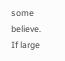some believe. If large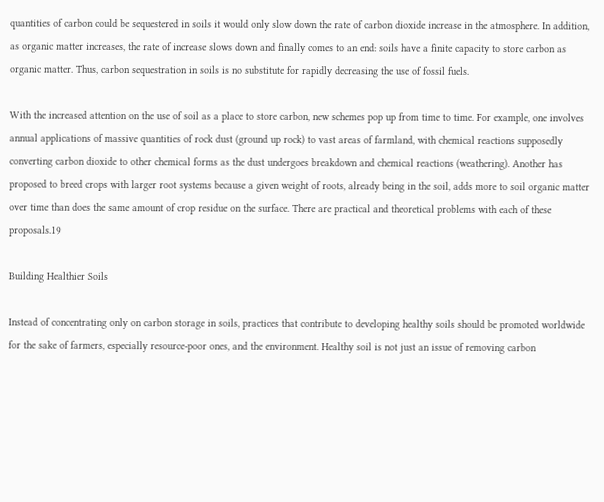quantities of carbon could be sequestered in soils it would only slow down the rate of carbon dioxide increase in the atmosphere. In addition, as organic matter increases, the rate of increase slows down and finally comes to an end: soils have a finite capacity to store carbon as organic matter. Thus, carbon sequestration in soils is no substitute for rapidly decreasing the use of fossil fuels.

With the increased attention on the use of soil as a place to store carbon, new schemes pop up from time to time. For example, one involves annual applications of massive quantities of rock dust (ground up rock) to vast areas of farmland, with chemical reactions supposedly converting carbon dioxide to other chemical forms as the dust undergoes breakdown and chemical reactions (weathering). Another has proposed to breed crops with larger root systems because a given weight of roots, already being in the soil, adds more to soil organic matter over time than does the same amount of crop residue on the surface. There are practical and theoretical problems with each of these proposals.19

Building Healthier Soils

Instead of concentrating only on carbon storage in soils, practices that contribute to developing healthy soils should be promoted worldwide for the sake of farmers, especially resource-poor ones, and the environment. Healthy soil is not just an issue of removing carbon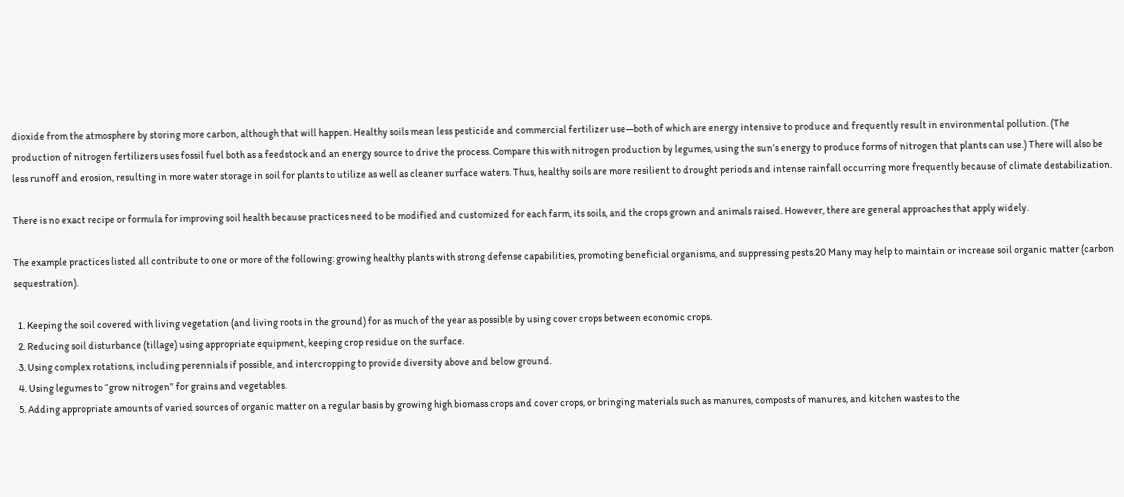dioxide from the atmosphere by storing more carbon, although that will happen. Healthy soils mean less pesticide and commercial fertilizer use—both of which are energy intensive to produce and frequently result in environmental pollution. (The production of nitrogen fertilizers uses fossil fuel both as a feedstock and an energy source to drive the process. Compare this with nitrogen production by legumes, using the sun’s energy to produce forms of nitrogen that plants can use.) There will also be less runoff and erosion, resulting in more water storage in soil for plants to utilize as well as cleaner surface waters. Thus, healthy soils are more resilient to drought periods and intense rainfall occurring more frequently because of climate destabilization.

There is no exact recipe or formula for improving soil health because practices need to be modified and customized for each farm, its soils, and the crops grown and animals raised. However, there are general approaches that apply widely.

The example practices listed all contribute to one or more of the following: growing healthy plants with strong defense capabilities, promoting beneficial organisms, and suppressing pests.20 Many may help to maintain or increase soil organic matter (carbon sequestration).

  1. Keeping the soil covered with living vegetation (and living roots in the ground) for as much of the year as possible by using cover crops between economic crops.
  2. Reducing soil disturbance (tillage) using appropriate equipment, keeping crop residue on the surface.
  3. Using complex rotations, including perennials if possible, and intercropping to provide diversity above and below ground.
  4. Using legumes to “grow nitrogen” for grains and vegetables.
  5. Adding appropriate amounts of varied sources of organic matter on a regular basis by growing high biomass crops and cover crops, or bringing materials such as manures, composts of manures, and kitchen wastes to the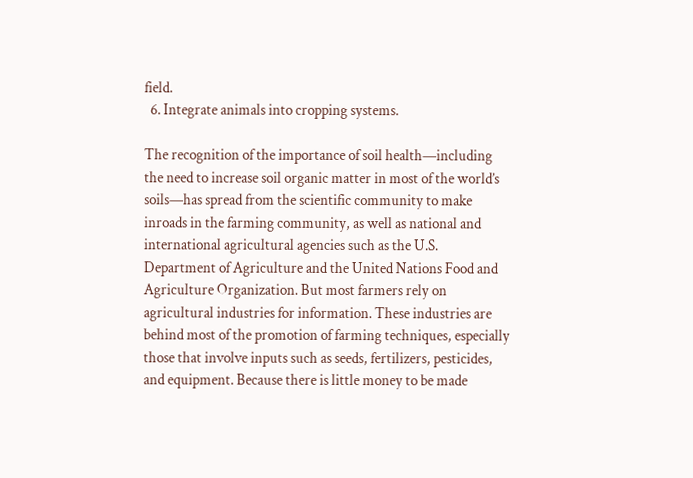field.
  6. Integrate animals into cropping systems.

The recognition of the importance of soil health—including the need to increase soil organic matter in most of the world’s soils—has spread from the scientific community to make inroads in the farming community, as well as national and international agricultural agencies such as the U.S. Department of Agriculture and the United Nations Food and Agriculture Organization. But most farmers rely on agricultural industries for information. These industries are behind most of the promotion of farming techniques, especially those that involve inputs such as seeds, fertilizers, pesticides, and equipment. Because there is little money to be made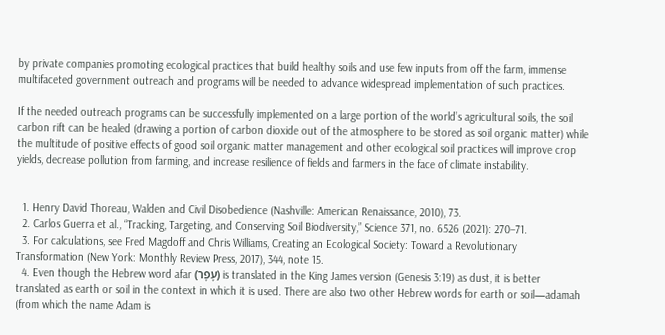by private companies promoting ecological practices that build healthy soils and use few inputs from off the farm, immense multifaceted government outreach and programs will be needed to advance widespread implementation of such practices.

If the needed outreach programs can be successfully implemented on a large portion of the world’s agricultural soils, the soil carbon rift can be healed (drawing a portion of carbon dioxide out of the atmosphere to be stored as soil organic matter) while the multitude of positive effects of good soil organic matter management and other ecological soil practices will improve crop yields, decrease pollution from farming, and increase resilience of fields and farmers in the face of climate instability.


  1. Henry David Thoreau, Walden and Civil Disobedience (Nashville: American Renaissance, 2010), 73.
  2. Carlos Guerra et al., “Tracking, Targeting, and Conserving Soil Biodiversity,” Science 371, no. 6526 (2021): 270–71.
  3. For calculations, see Fred Magdoff and Chris Williams, Creating an Ecological Society: Toward a Revolutionary Transformation (New York: Monthly Review Press, 2017), 344, note 15.
  4. Even though the Hebrew word afar (עָפָר) is translated in the King James version (Genesis 3:19) as dust, it is better translated as earth or soil in the context in which it is used. There are also two other Hebrew words for earth or soil—adamah (from which the name Adam is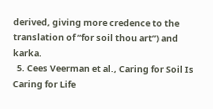derived, giving more credence to the translation of “for soil thou art”) and karka.
  5. Cees Veerman et al., Caring for Soil Is Caring for Life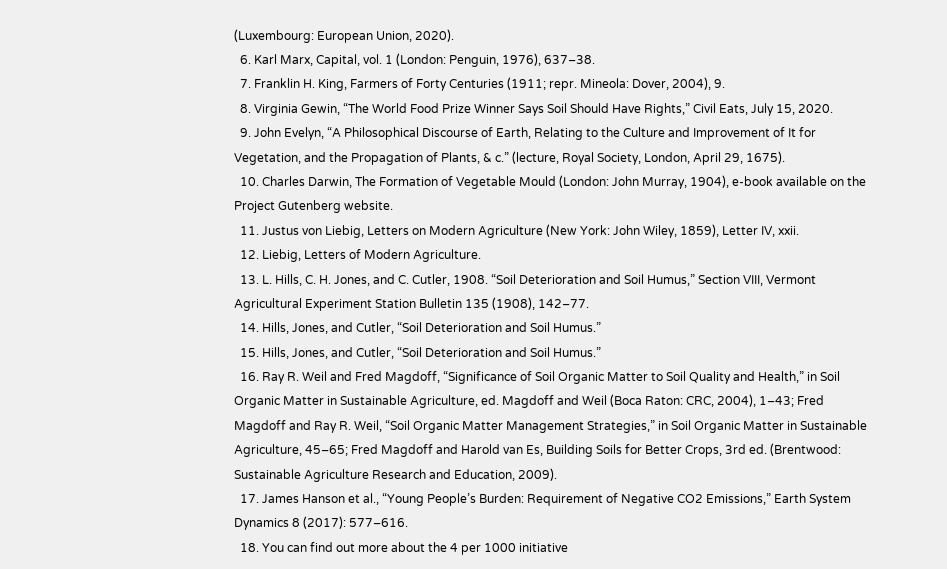(Luxembourg: European Union, 2020).
  6. Karl Marx, Capital, vol. 1 (London: Penguin, 1976), 637–38.
  7. Franklin H. King, Farmers of Forty Centuries (1911; repr. Mineola: Dover, 2004), 9.
  8. Virginia Gewin, “The World Food Prize Winner Says Soil Should Have Rights,” Civil Eats, July 15, 2020.
  9. John Evelyn, “A Philosophical Discourse of Earth, Relating to the Culture and Improvement of It for Vegetation, and the Propagation of Plants, & c.” (lecture, Royal Society, London, April 29, 1675).
  10. Charles Darwin, The Formation of Vegetable Mould (London: John Murray, 1904), e-book available on the Project Gutenberg website.
  11. Justus von Liebig, Letters on Modern Agriculture (New York: John Wiley, 1859), Letter IV, xxii.
  12. Liebig, Letters of Modern Agriculture.
  13. L. Hills, C. H. Jones, and C. Cutler, 1908. “Soil Deterioration and Soil Humus,” Section VIII, Vermont Agricultural Experiment Station Bulletin 135 (1908), 142–77.
  14. Hills, Jones, and Cutler, “Soil Deterioration and Soil Humus.”
  15. Hills, Jones, and Cutler, “Soil Deterioration and Soil Humus.”
  16. Ray R. Weil and Fred Magdoff, “Significance of Soil Organic Matter to Soil Quality and Health,” in Soil Organic Matter in Sustainable Agriculture, ed. Magdoff and Weil (Boca Raton: CRC, 2004), 1–43; Fred Magdoff and Ray R. Weil, “Soil Organic Matter Management Strategies,” in Soil Organic Matter in Sustainable Agriculture, 45–65; Fred Magdoff and Harold van Es, Building Soils for Better Crops, 3rd ed. (Brentwood: Sustainable Agriculture Research and Education, 2009).
  17. James Hanson et al., “Young People’s Burden: Requirement of Negative CO2 Emissions,” Earth System Dynamics 8 (2017): 577–616.
  18. You can find out more about the 4 per 1000 initiative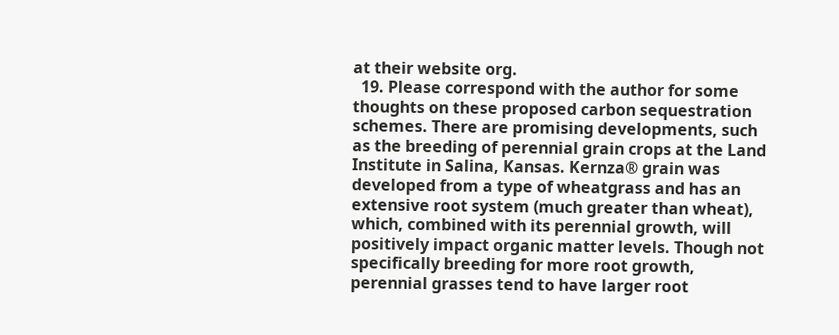at their website org.
  19. Please correspond with the author for some thoughts on these proposed carbon sequestration schemes. There are promising developments, such as the breeding of perennial grain crops at the Land Institute in Salina, Kansas. Kernza® grain was developed from a type of wheatgrass and has an extensive root system (much greater than wheat), which, combined with its perennial growth, will positively impact organic matter levels. Though not specifically breeding for more root growth, perennial grasses tend to have larger root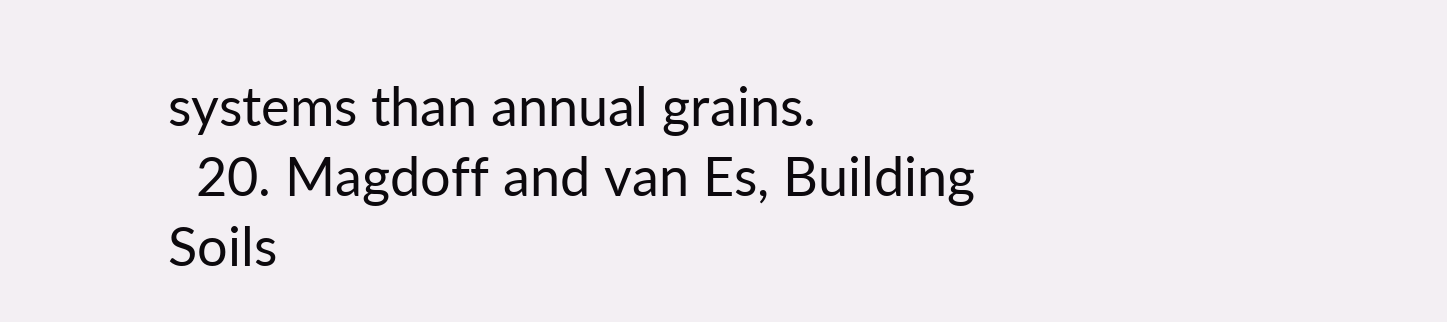systems than annual grains.
  20. Magdoff and van Es, Building Soils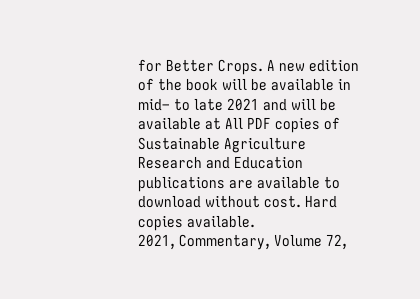for Better Crops. A new edition of the book will be available in mid– to late 2021 and will be available at All PDF copies of Sustainable Agriculture Research and Education publications are available to download without cost. Hard copies available.
2021, Commentary, Volume 72,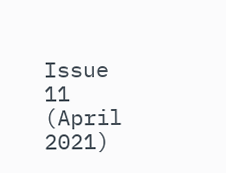Issue 11 (April 2021)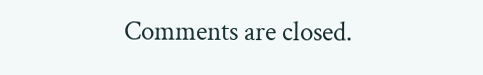Comments are closed.